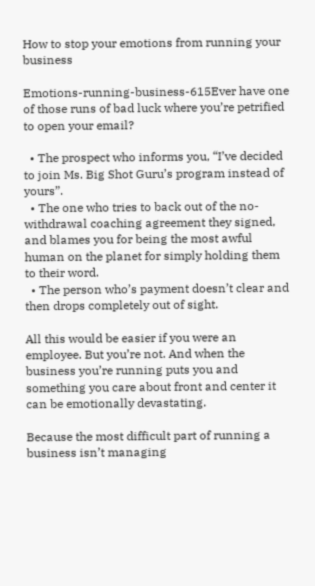How to stop your emotions from running your business

Emotions-running-business-615Ever have one of those runs of bad luck where you’re petrified to open your email?

  • The prospect who informs you, “I’ve decided to join Ms. Big Shot Guru’s program instead of yours”.
  • The one who tries to back out of the no-withdrawal coaching agreement they signed, and blames you for being the most awful human on the planet for simply holding them to their word.
  • The person who’s payment doesn’t clear and then drops completely out of sight.

All this would be easier if you were an employee. But you’re not. And when the business you’re running puts you and something you care about front and center it can be emotionally devastating.

Because the most difficult part of running a business isn’t managing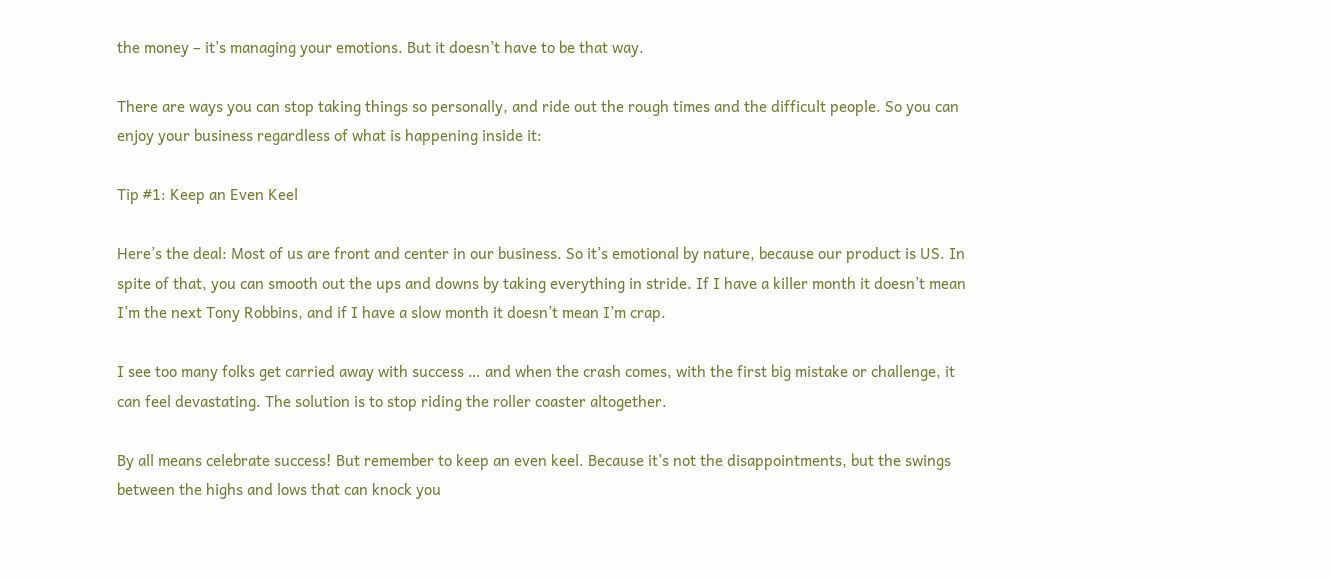the money – it’s managing your emotions. But it doesn’t have to be that way.

There are ways you can stop taking things so personally, and ride out the rough times and the difficult people. So you can enjoy your business regardless of what is happening inside it:

Tip #1: Keep an Even Keel

Here’s the deal: Most of us are front and center in our business. So it’s emotional by nature, because our product is US. In spite of that, you can smooth out the ups and downs by taking everything in stride. If I have a killer month it doesn’t mean I’m the next Tony Robbins, and if I have a slow month it doesn’t mean I’m crap.

I see too many folks get carried away with success … and when the crash comes, with the first big mistake or challenge, it can feel devastating. The solution is to stop riding the roller coaster altogether.

By all means celebrate success! But remember to keep an even keel. Because it’s not the disappointments, but the swings between the highs and lows that can knock you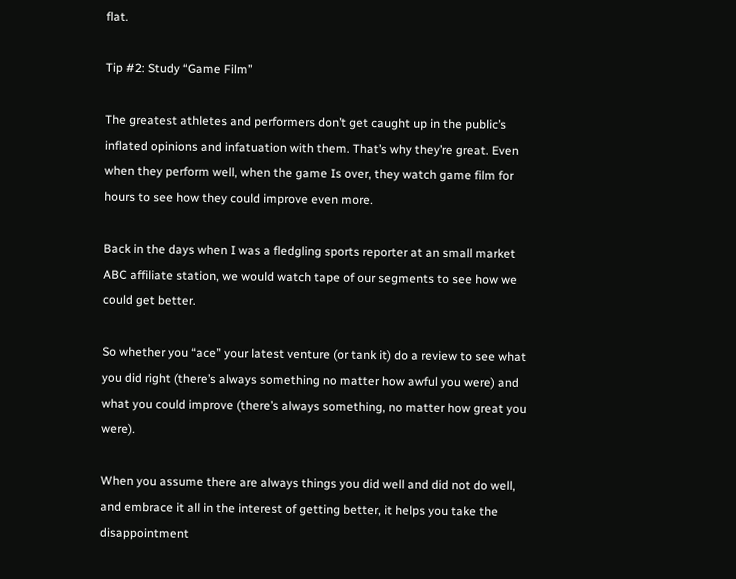flat.

Tip #2: Study “Game Film”

The greatest athletes and performers don’t get caught up in the public’s inflated opinions and infatuation with them. That’s why they’re great. Even when they perform well, when the game Is over, they watch game film for hours to see how they could improve even more.

Back in the days when I was a fledgling sports reporter at an small market ABC affiliate station, we would watch tape of our segments to see how we could get better.

So whether you “ace” your latest venture (or tank it) do a review to see what you did right (there’s always something no matter how awful you were) and what you could improve (there’s always something, no matter how great you were).

When you assume there are always things you did well and did not do well, and embrace it all in the interest of getting better, it helps you take the disappointment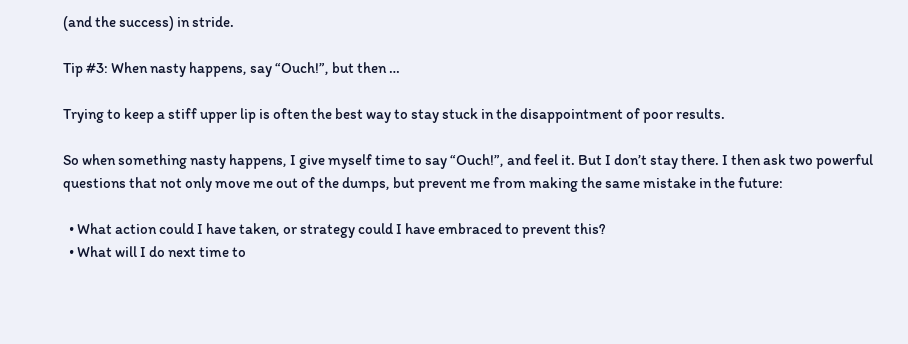(and the success) in stride.

Tip #3: When nasty happens, say “Ouch!”, but then …

Trying to keep a stiff upper lip is often the best way to stay stuck in the disappointment of poor results.

So when something nasty happens, I give myself time to say “Ouch!”, and feel it. But I don’t stay there. I then ask two powerful questions that not only move me out of the dumps, but prevent me from making the same mistake in the future:

  • What action could I have taken, or strategy could I have embraced to prevent this?
  • What will I do next time to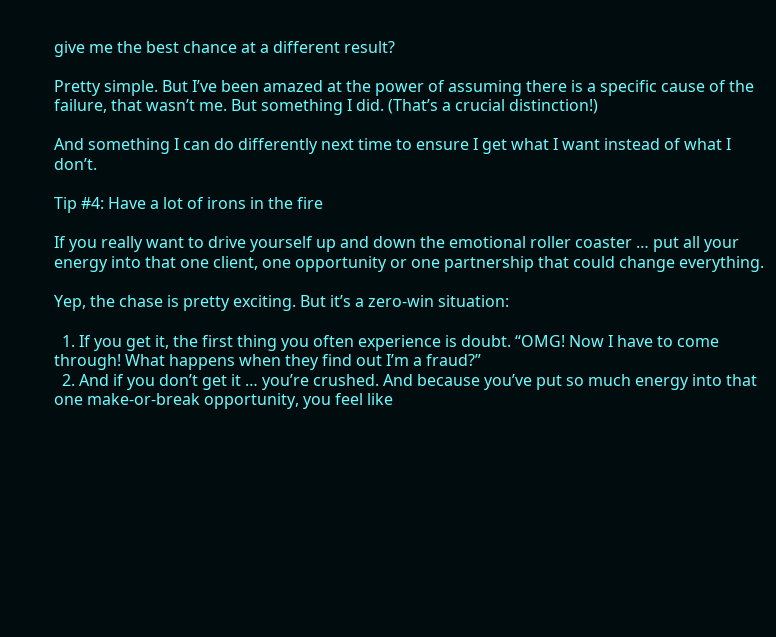give me the best chance at a different result?

Pretty simple. But I’ve been amazed at the power of assuming there is a specific cause of the failure, that wasn’t me. But something I did. (That’s a crucial distinction!)

And something I can do differently next time to ensure I get what I want instead of what I don’t.

Tip #4: Have a lot of irons in the fire

If you really want to drive yourself up and down the emotional roller coaster … put all your energy into that one client, one opportunity or one partnership that could change everything.

Yep, the chase is pretty exciting. But it’s a zero-win situation:

  1. If you get it, the first thing you often experience is doubt. “OMG! Now I have to come through! What happens when they find out I’m a fraud?”
  2. And if you don’t get it … you’re crushed. And because you’ve put so much energy into that one make-or-break opportunity, you feel like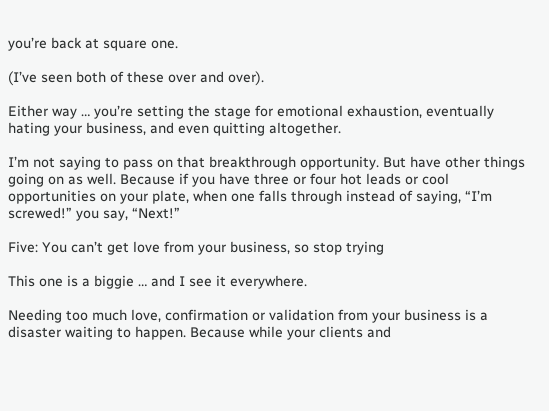you’re back at square one.

(I’ve seen both of these over and over).

Either way … you’re setting the stage for emotional exhaustion, eventually hating your business, and even quitting altogether.

I’m not saying to pass on that breakthrough opportunity. But have other things going on as well. Because if you have three or four hot leads or cool opportunities on your plate, when one falls through instead of saying, “I’m screwed!” you say, “Next!”

Five: You can’t get love from your business, so stop trying

This one is a biggie … and I see it everywhere.

Needing too much love, confirmation or validation from your business is a disaster waiting to happen. Because while your clients and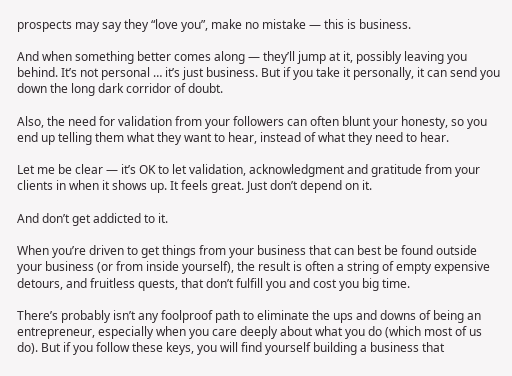prospects may say they “love you”, make no mistake — this is business.

And when something better comes along — they’ll jump at it, possibly leaving you behind. It’s not personal … it’s just business. But if you take it personally, it can send you down the long dark corridor of doubt.

Also, the need for validation from your followers can often blunt your honesty, so you end up telling them what they want to hear, instead of what they need to hear.

Let me be clear — it’s OK to let validation, acknowledgment and gratitude from your clients in when it shows up. It feels great. Just don’t depend on it.

And don’t get addicted to it.

When you’re driven to get things from your business that can best be found outside your business (or from inside yourself), the result is often a string of empty expensive detours, and fruitless quests, that don’t fulfill you and cost you big time.

There’s probably isn’t any foolproof path to eliminate the ups and downs of being an entrepreneur, especially when you care deeply about what you do (which most of us do). But if you follow these keys, you will find yourself building a business that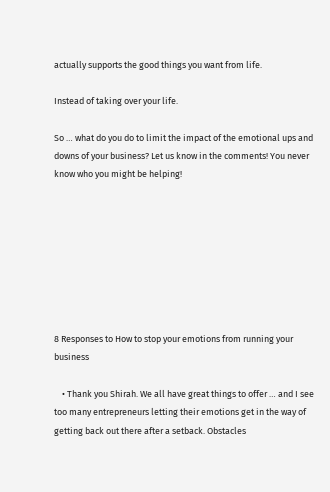actually supports the good things you want from life.

Instead of taking over your life.

So … what do you do to limit the impact of the emotional ups and downs of your business? Let us know in the comments! You never know who you might be helping!








8 Responses to How to stop your emotions from running your business

    • Thank you Shirah. We all have great things to offer … and I see too many entrepreneurs letting their emotions get in the way of getting back out there after a setback. Obstacles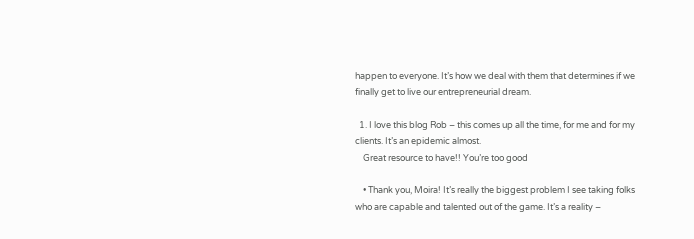happen to everyone. It’s how we deal with them that determines if we finally get to live our entrepreneurial dream.

  1. I love this blog Rob – this comes up all the time, for me and for my clients. It’s an epidemic almost.
    Great resource to have!! You’re too good

    • Thank you, Moira! It’s really the biggest problem I see taking folks who are capable and talented out of the game. It’s a reality –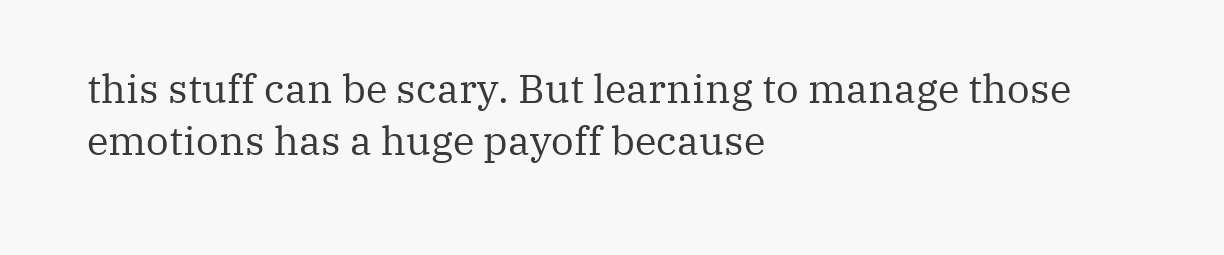this stuff can be scary. But learning to manage those emotions has a huge payoff because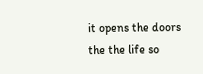it opens the doors the the life so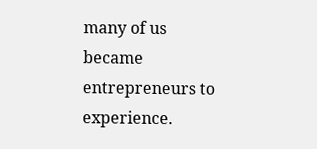many of us became entrepreneurs to experience.